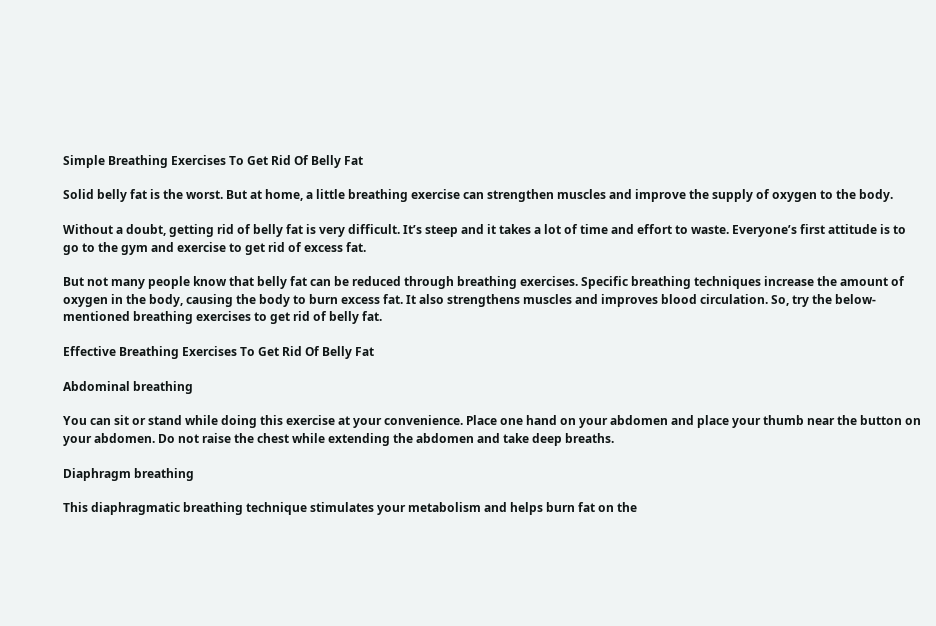Simple Breathing Exercises To Get Rid Of Belly Fat

Solid belly fat is the worst. But at home, a little breathing exercise can strengthen muscles and improve the supply of oxygen to the body.

Without a doubt, getting rid of belly fat is very difficult. It’s steep and it takes a lot of time and effort to waste. Everyone’s first attitude is to go to the gym and exercise to get rid of excess fat.

But not many people know that belly fat can be reduced through breathing exercises. Specific breathing techniques increase the amount of oxygen in the body, causing the body to burn excess fat. It also strengthens muscles and improves blood circulation. So, try the below-mentioned breathing exercises to get rid of belly fat.

Effective Breathing Exercises To Get Rid Of Belly Fat

Abdominal breathing

You can sit or stand while doing this exercise at your convenience. Place one hand on your abdomen and place your thumb near the button on your abdomen. Do not raise the chest while extending the abdomen and take deep breaths.

Diaphragm breathing

This diaphragmatic breathing technique stimulates your metabolism and helps burn fat on the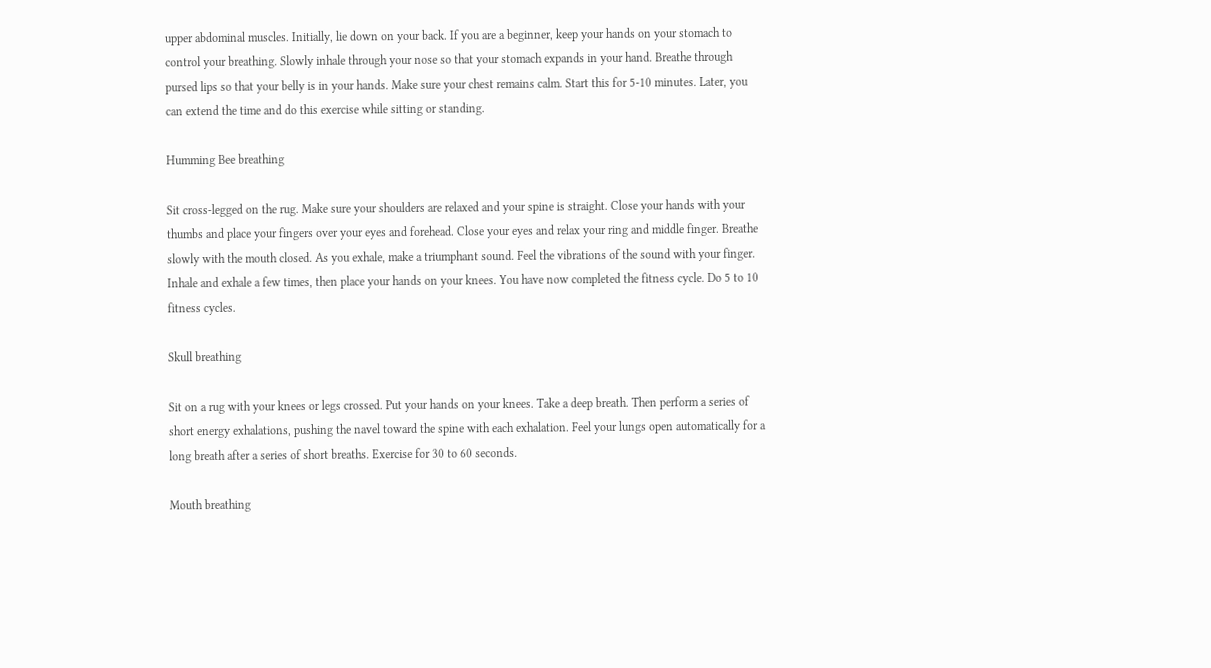upper abdominal muscles. Initially, lie down on your back. If you are a beginner, keep your hands on your stomach to control your breathing. Slowly inhale through your nose so that your stomach expands in your hand. Breathe through pursed lips so that your belly is in your hands. Make sure your chest remains calm. Start this for 5-10 minutes. Later, you can extend the time and do this exercise while sitting or standing.

Humming Bee breathing

Sit cross-legged on the rug. Make sure your shoulders are relaxed and your spine is straight. Close your hands with your thumbs and place your fingers over your eyes and forehead. Close your eyes and relax your ring and middle finger. Breathe slowly with the mouth closed. As you exhale, make a triumphant sound. Feel the vibrations of the sound with your finger. Inhale and exhale a few times, then place your hands on your knees. You have now completed the fitness cycle. Do 5 to 10 fitness cycles.

Skull breathing

Sit on a rug with your knees or legs crossed. Put your hands on your knees. Take a deep breath. Then perform a series of short energy exhalations, pushing the navel toward the spine with each exhalation. Feel your lungs open automatically for a long breath after a series of short breaths. Exercise for 30 to 60 seconds.

Mouth breathing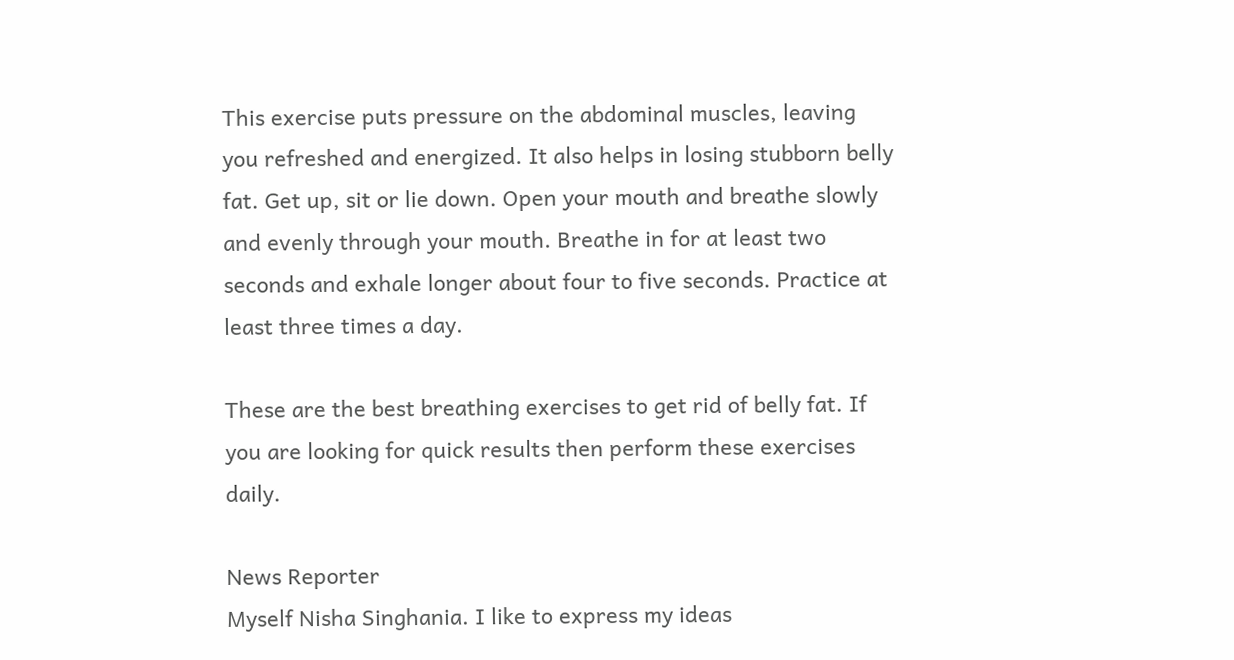This exercise puts pressure on the abdominal muscles, leaving you refreshed and energized. It also helps in losing stubborn belly fat. Get up, sit or lie down. Open your mouth and breathe slowly and evenly through your mouth. Breathe in for at least two seconds and exhale longer about four to five seconds. Practice at least three times a day.

These are the best breathing exercises to get rid of belly fat. If you are looking for quick results then perform these exercises daily.

News Reporter
Myself Nisha Singhania. I like to express my ideas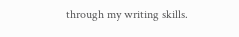through my writing skills.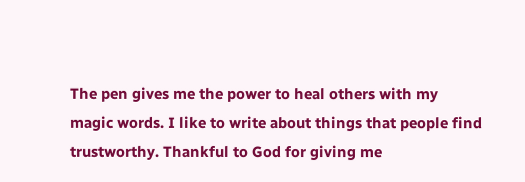The pen gives me the power to heal others with my magic words. I like to write about things that people find trustworthy. Thankful to God for giving me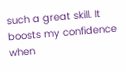such a great skill. It boosts my confidence when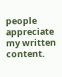people appreciate my written content.